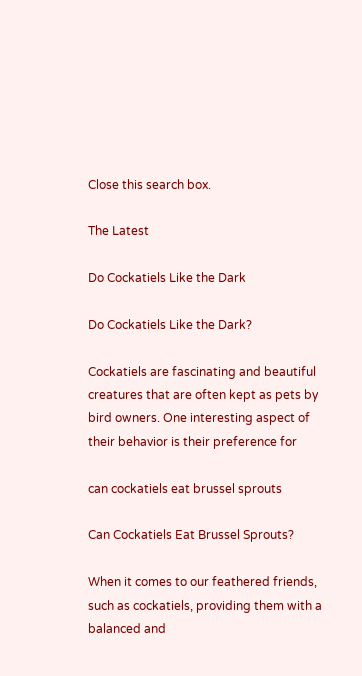Close this search box.

The Latest

Do Cockatiels Like the Dark

Do Cockatiels Like the Dark?

Cockatiels are fascinating and beautiful creatures that are often kept as pets by bird owners. One interesting aspect of their behavior is their preference for

can cockatiels eat brussel sprouts

Can Cockatiels Eat Brussel Sprouts?

When it comes to our feathered friends, such as cockatiels, providing them with a balanced and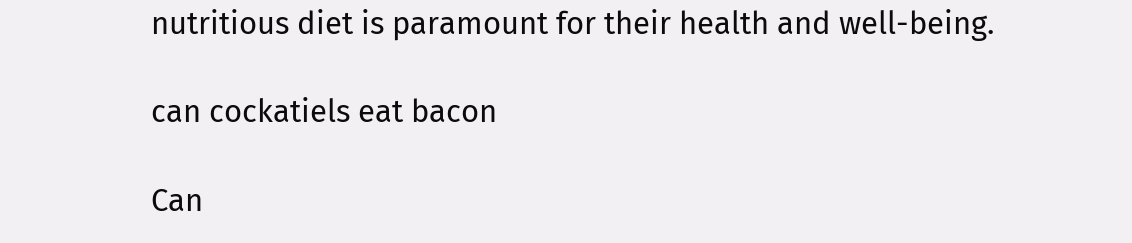nutritious diet is paramount for their health and well-being.

can cockatiels eat bacon

Can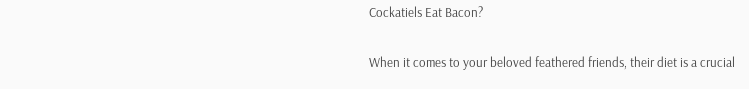Cockatiels Eat Bacon?

When it comes to your beloved feathered friends, their diet is a crucial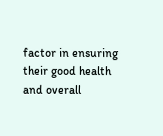factor in ensuring their good health and overall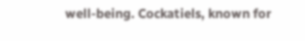well-being. Cockatiels, known for